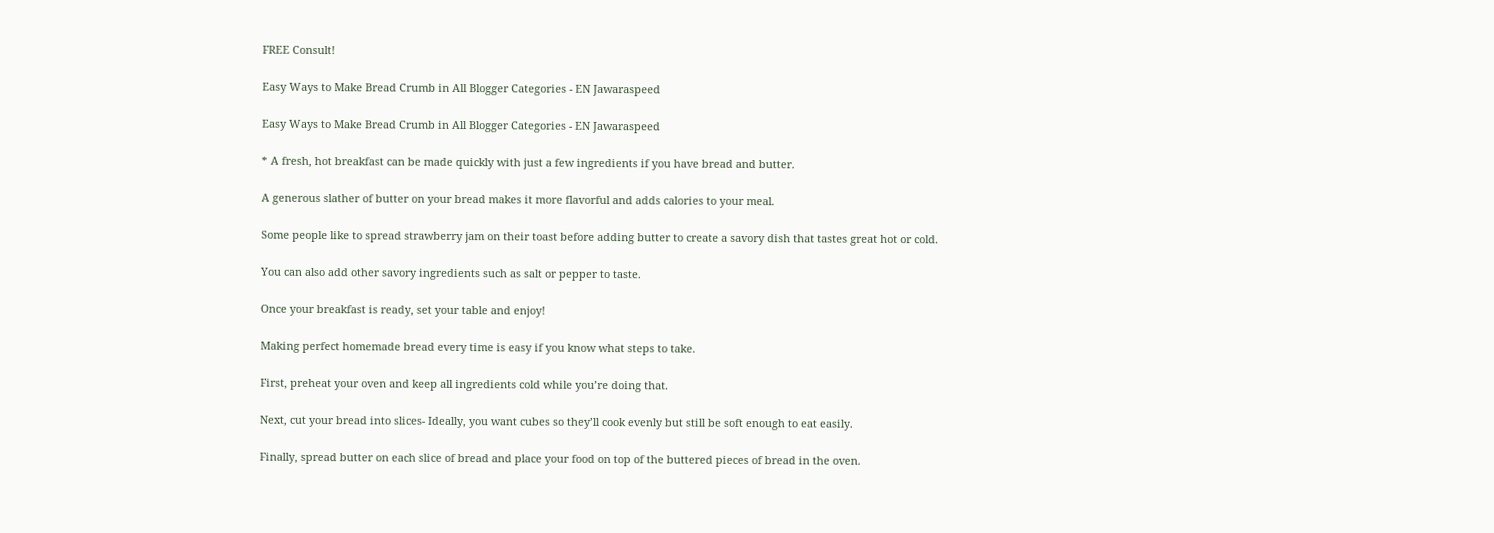FREE Consult!

Easy Ways to Make Bread Crumb in All Blogger Categories - EN Jawaraspeed

Easy Ways to Make Bread Crumb in All Blogger Categories - EN Jawaraspeed

* A fresh, hot breakfast can be made quickly with just a few ingredients if you have bread and butter.

A generous slather of butter on your bread makes it more flavorful and adds calories to your meal.

Some people like to spread strawberry jam on their toast before adding butter to create a savory dish that tastes great hot or cold.

You can also add other savory ingredients such as salt or pepper to taste.

Once your breakfast is ready, set your table and enjoy!

Making perfect homemade bread every time is easy if you know what steps to take.

First, preheat your oven and keep all ingredients cold while you’re doing that.

Next, cut your bread into slices- Ideally, you want cubes so they’ll cook evenly but still be soft enough to eat easily.

Finally, spread butter on each slice of bread and place your food on top of the buttered pieces of bread in the oven.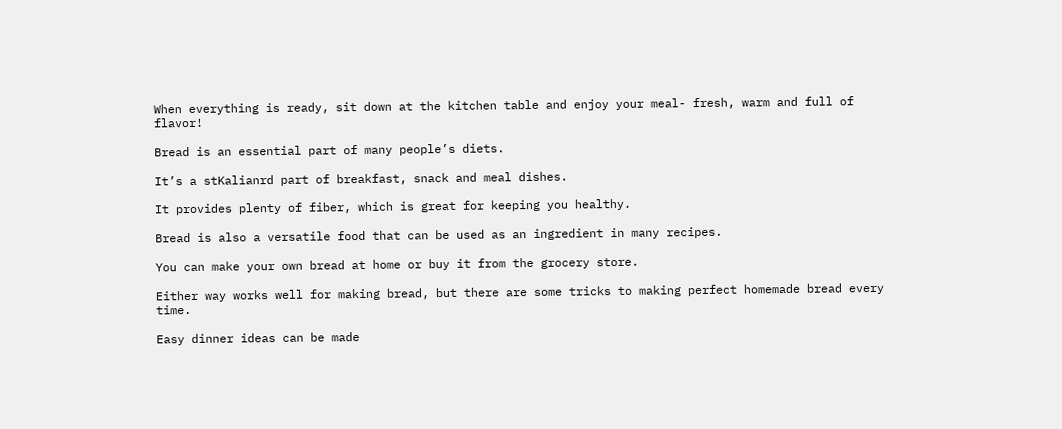When everything is ready, sit down at the kitchen table and enjoy your meal- fresh, warm and full of flavor!

Bread is an essential part of many people’s diets.

It’s a stKalianrd part of breakfast, snack and meal dishes.

It provides plenty of fiber, which is great for keeping you healthy.

Bread is also a versatile food that can be used as an ingredient in many recipes.

You can make your own bread at home or buy it from the grocery store.

Either way works well for making bread, but there are some tricks to making perfect homemade bread every time.

Easy dinner ideas can be made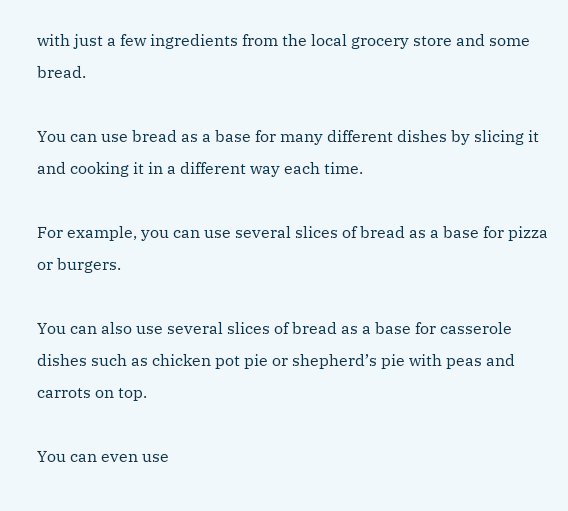with just a few ingredients from the local grocery store and some bread.

You can use bread as a base for many different dishes by slicing it and cooking it in a different way each time.

For example, you can use several slices of bread as a base for pizza or burgers.

You can also use several slices of bread as a base for casserole dishes such as chicken pot pie or shepherd’s pie with peas and carrots on top.

You can even use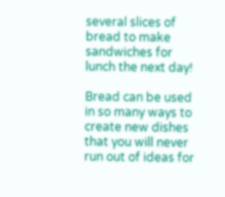several slices of bread to make sandwiches for lunch the next day!

Bread can be used in so many ways to create new dishes that you will never run out of ideas for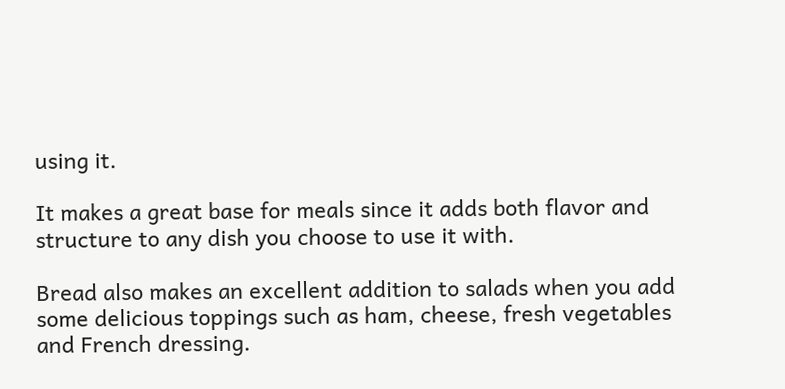using it.

It makes a great base for meals since it adds both flavor and structure to any dish you choose to use it with.

Bread also makes an excellent addition to salads when you add some delicious toppings such as ham, cheese, fresh vegetables and French dressing.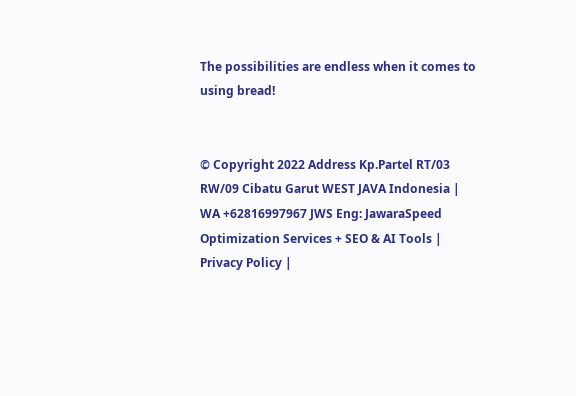The possibilities are endless when it comes to using bread!


© Copyright 2022 Address Kp.Partel RT/03 RW/09 Cibatu Garut WEST JAVA Indonesia | WA +62816997967 JWS Eng: JawaraSpeed Optimization Services + SEO & AI Tools | Privacy Policy |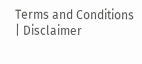Terms and Conditions | Disclaimer